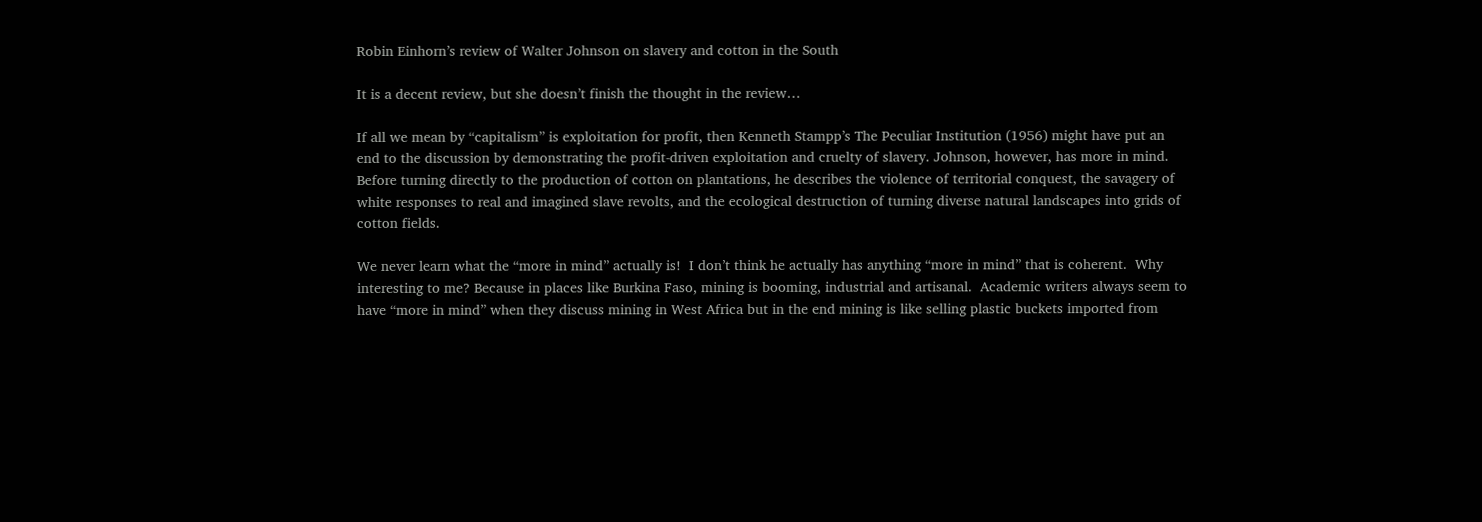Robin Einhorn’s review of Walter Johnson on slavery and cotton in the South

It is a decent review, but she doesn’t finish the thought in the review…

If all we mean by “capitalism” is exploitation for profit, then Kenneth Stampp’s The Peculiar Institution (1956) might have put an end to the discussion by demonstrating the profit-driven exploitation and cruelty of slavery. Johnson, however, has more in mind. Before turning directly to the production of cotton on plantations, he describes the violence of territorial conquest, the savagery of white responses to real and imagined slave revolts, and the ecological destruction of turning diverse natural landscapes into grids of cotton fields.

We never learn what the “more in mind” actually is!  I don’t think he actually has anything “more in mind” that is coherent.  Why interesting to me? Because in places like Burkina Faso, mining is booming, industrial and artisanal.  Academic writers always seem to have “more in mind” when they discuss mining in West Africa but in the end mining is like selling plastic buckets imported from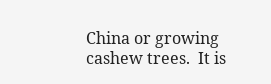China or growing cashew trees.  It is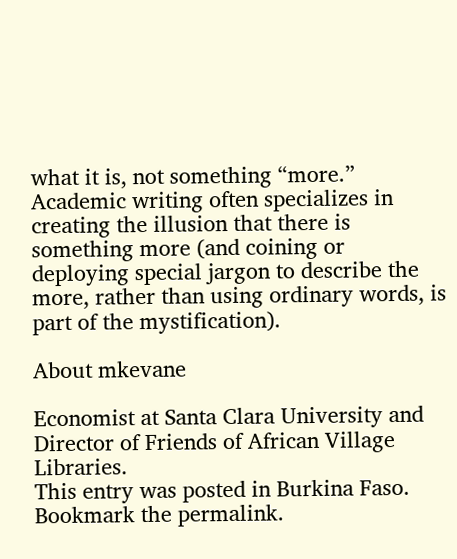what it is, not something “more.”  Academic writing often specializes in creating the illusion that there is something more (and coining or deploying special jargon to describe the more, rather than using ordinary words, is part of the mystification).

About mkevane

Economist at Santa Clara University and Director of Friends of African Village Libraries.
This entry was posted in Burkina Faso. Bookmark the permalink.